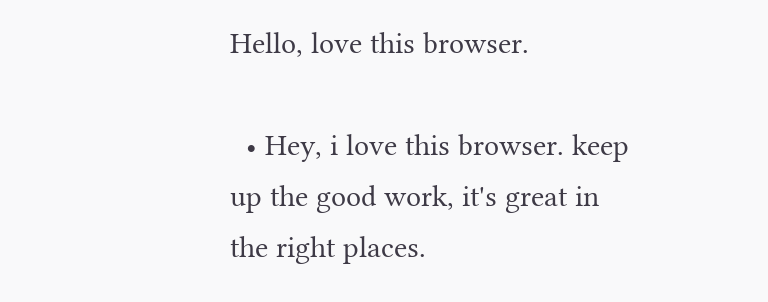Hello, love this browser.

  • Hey, i love this browser. keep up the good work, it's great in the right places.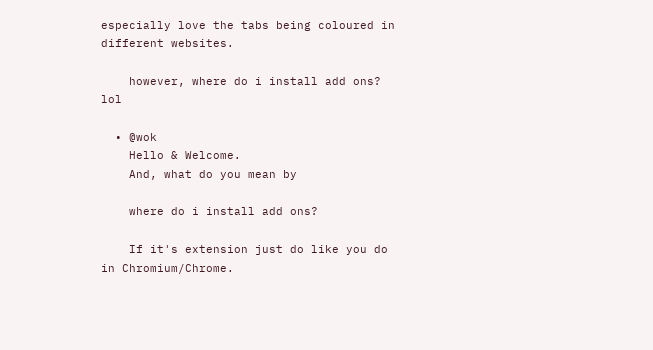especially love the tabs being coloured in different websites.

    however, where do i install add ons? lol

  • @wok
    Hello & Welcome.
    And, what do you mean by

    where do i install add ons?

    If it's extension just do like you do in Chromium/Chrome.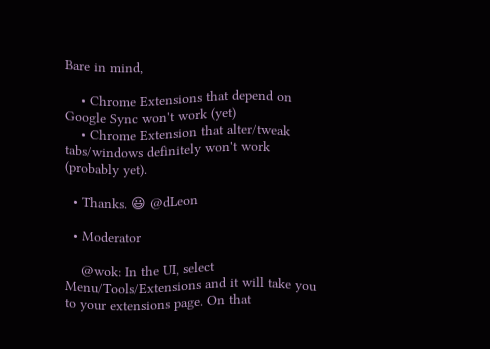Bare in mind,

    • Chrome Extensions that depend on Google Sync won't work (yet)
    • Chrome Extension that alter/tweak tabs/windows definitely won't work (probably yet).

  • Thanks. 😃 @dLeon

  • Moderator

    @wok: In the UI, select Menu/Tools/Extensions and it will take you to your extensions page. On that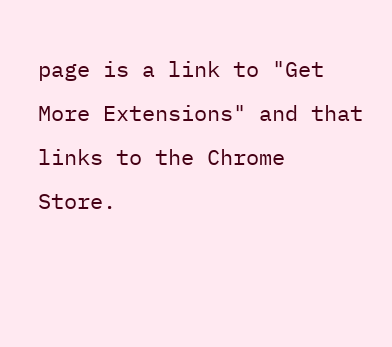page is a link to "Get More Extensions" and that links to the Chrome Store.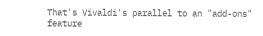That's Vivaldi's parallel to an "add-ons" feature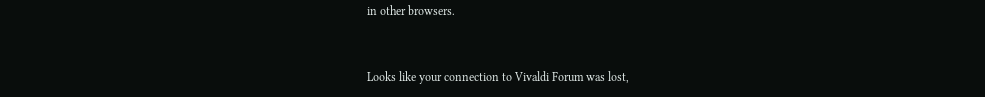in other browsers.


Looks like your connection to Vivaldi Forum was lost,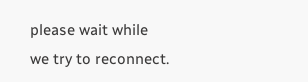please wait while we try to reconnect.